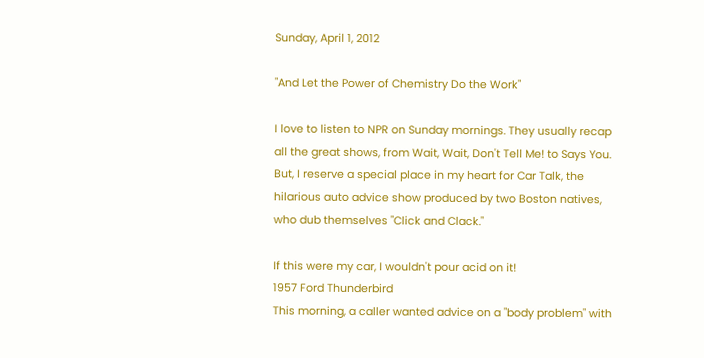Sunday, April 1, 2012

"And Let the Power of Chemistry Do the Work"

I love to listen to NPR on Sunday mornings. They usually recap all the great shows, from Wait, Wait, Don't Tell Me! to Says You. But, I reserve a special place in my heart for Car Talk, the hilarious auto advice show produced by two Boston natives, who dub themselves "Click and Clack."

If this were my car, I wouldn't pour acid on it!
1957 Ford Thunderbird
This morning, a caller wanted advice on a "body problem" with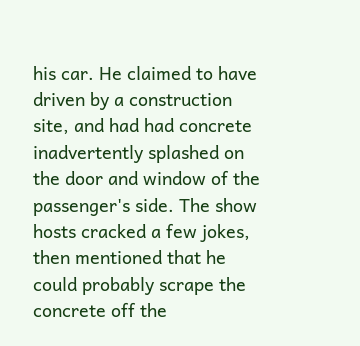his car. He claimed to have driven by a construction site, and had had concrete inadvertently splashed on the door and window of the passenger's side. The show hosts cracked a few jokes, then mentioned that he could probably scrape the concrete off the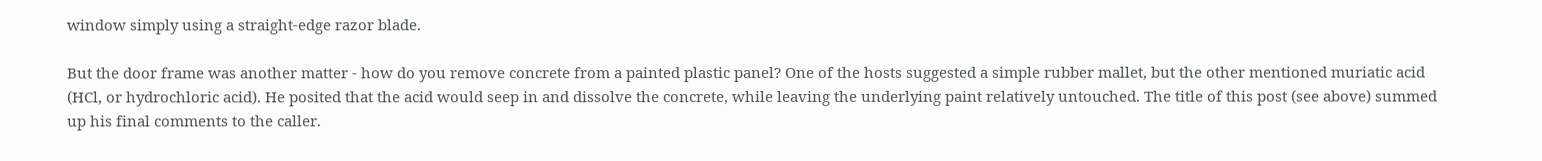window simply using a straight-edge razor blade.

But the door frame was another matter - how do you remove concrete from a painted plastic panel? One of the hosts suggested a simple rubber mallet, but the other mentioned muriatic acid (HCl, or hydrochloric acid). He posited that the acid would seep in and dissolve the concrete, while leaving the underlying paint relatively untouched. The title of this post (see above) summed up his final comments to the caller.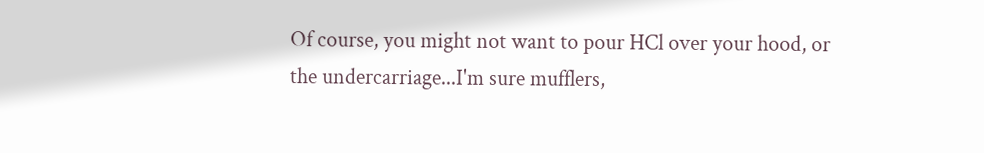Of course, you might not want to pour HCl over your hood, or the undercarriage...I'm sure mufflers,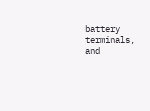battery terminals, and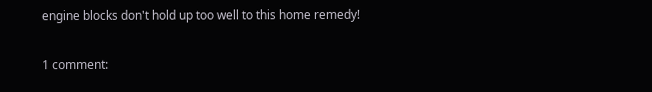engine blocks don't hold up too well to this home remedy!

1 comment: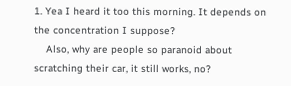1. Yea I heard it too this morning. It depends on the concentration I suppose?
    Also, why are people so paranoid about scratching their car, it still works, no?